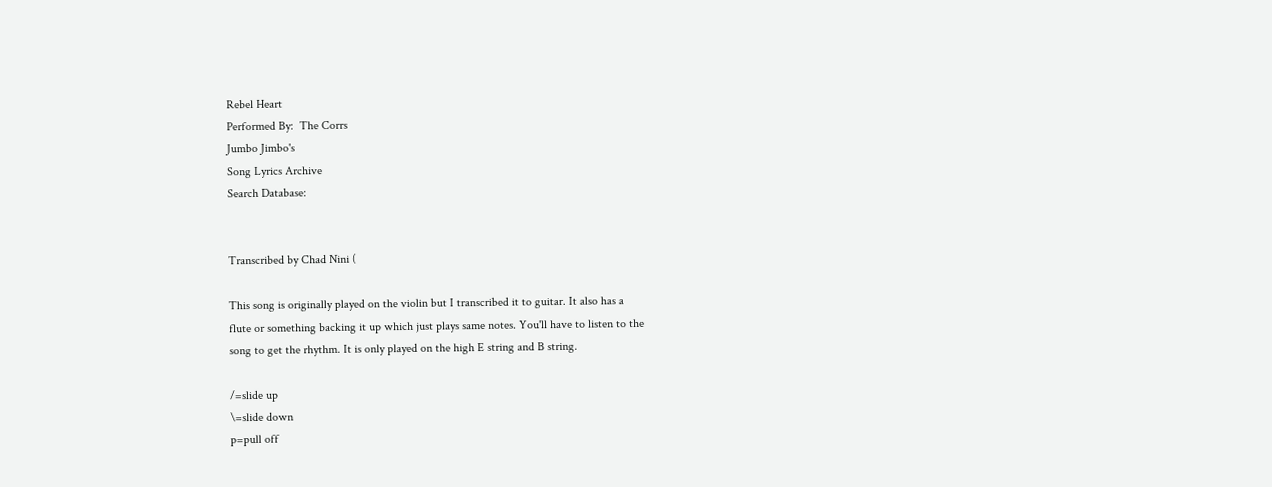Rebel Heart
Performed By:  The Corrs
Jumbo Jimbo's
Song Lyrics Archive
Search Database:


Transcribed by Chad Nini (

This song is originally played on the violin but I transcribed it to guitar. It also has a
flute or something backing it up which just plays same notes. You'll have to listen to the
song to get the rhythm. It is only played on the high E string and B string.

/=slide up
\=slide down
p=pull off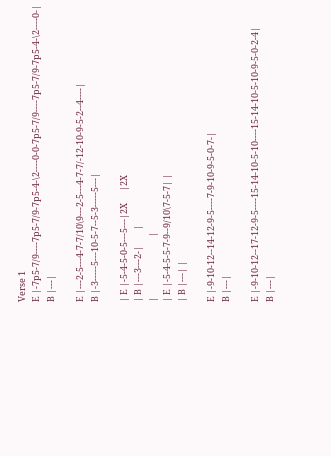Verse 1
E |-7p5-7/9----7p5-7/9-7p5-4-\2----0-0-7p5-7/9----7p5-7/9-7p5-4-\2----0-|
B |---|

E |---2-5---4-7-7/10\9---2-5---4-7-7/-12-10-9-5-2--4----|
B |-3-----5---10-5-7--5-3-----5---|

| E |-5-4-5-0-5---5---|2X      |2X
| B |---3---2-|        |
|                              |
| E |-5-4-5-5-7-9--9/10\7-5-7| |
| B |---| |

E |-9-10-12--14-12-9-5----7-9-10-9-5-0-7-|
B |---|

E |-9-10-12--17-12-9-5----15-14-10-5-10----15-14-10-5-10-9-5-0-2-4|
B |---|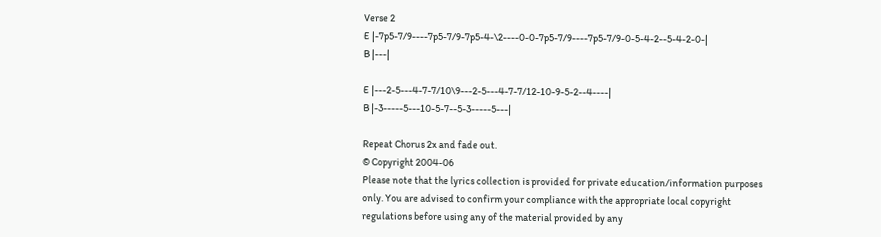Verse 2
E |-7p5-7/9----7p5-7/9-7p5-4-\2----0-0-7p5-7/9----7p5-7/9-0-5-4-2--5-4-2-0-|
B |---|

E |---2-5---4-7-7/10\9---2-5---4-7-7/12-10-9-5-2--4----|
B |-3-----5---10-5-7--5-3-----5---|

Repeat Chorus 2x and fade out.
© Copyright 2004-06
Please note that the lyrics collection is provided for private education/information purposes only. You are advised to confirm your compliance with the appropriate local copyright regulations before using any of the material provided by any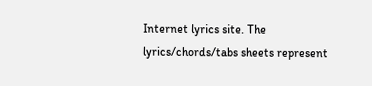Internet lyrics site. The lyrics/chords/tabs sheets represent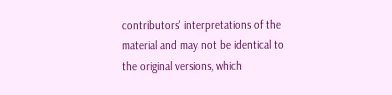contributors' interpretations of the material and may not be identical to the original versions, which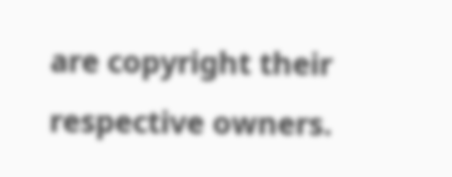are copyright their respective owners.